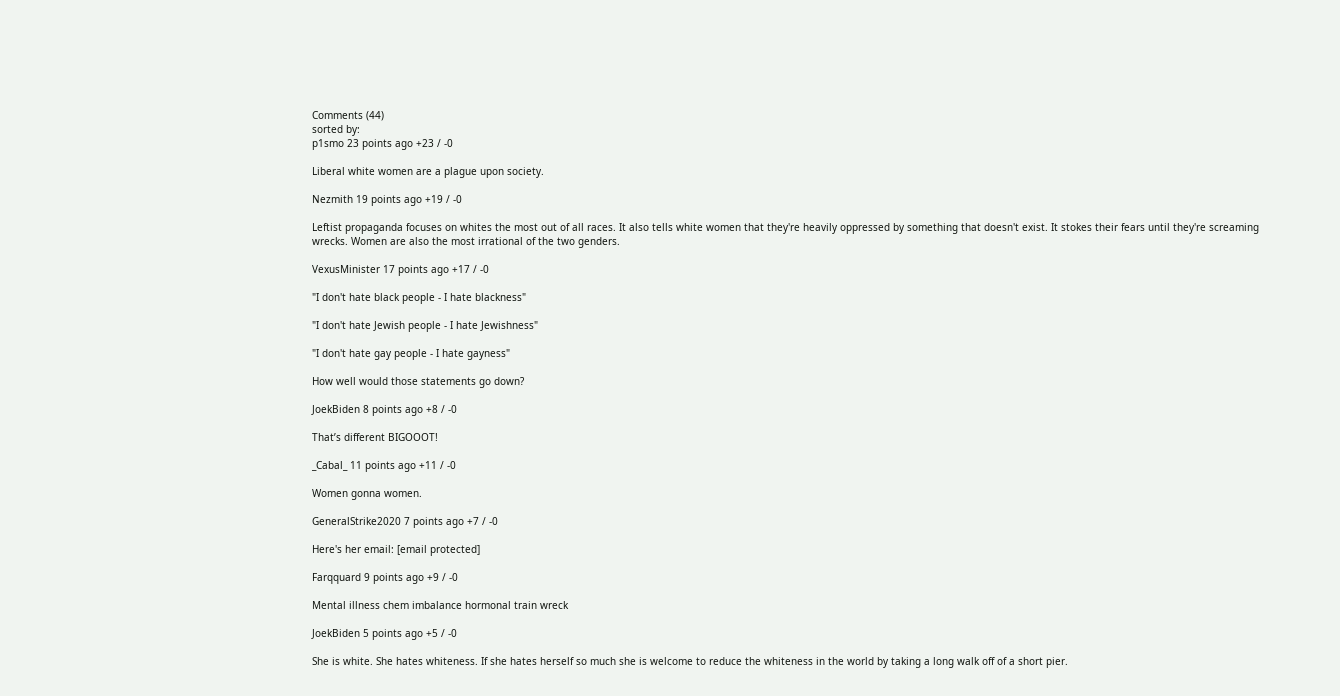Comments (44)
sorted by:
p1smo 23 points ago +23 / -0

Liberal white women are a plague upon society.

Nezmith 19 points ago +19 / -0

Leftist propaganda focuses on whites the most out of all races. It also tells white women that they're heavily oppressed by something that doesn't exist. It stokes their fears until they're screaming wrecks. Women are also the most irrational of the two genders.

VexusMinister 17 points ago +17 / -0

"I don't hate black people - I hate blackness"

"I don't hate Jewish people - I hate Jewishness"

"I don't hate gay people - I hate gayness"

How well would those statements go down?

JoekBiden 8 points ago +8 / -0

That’s different BIGOOOT!

_Cabal_ 11 points ago +11 / -0

Women gonna women.

GeneralStrike2020 7 points ago +7 / -0

Here's her email: [email protected]

Farqquard 9 points ago +9 / -0

Mental illness chem imbalance hormonal train wreck

JoekBiden 5 points ago +5 / -0

She is white. She hates whiteness. If she hates herself so much she is welcome to reduce the whiteness in the world by taking a long walk off of a short pier.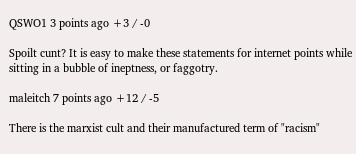QSWO1 3 points ago +3 / -0

Spoilt cunt? It is easy to make these statements for internet points while sitting in a bubble of ineptness, or faggotry.

maleitch 7 points ago +12 / -5

There is the marxist cult and their manufactured term of "racism"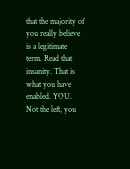that the majority of you really believe is a legitimate term. Read that insanity. That is what you have enabled. YOU. Not the left, you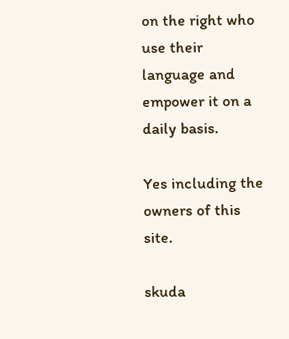on the right who use their language and empower it on a daily basis.

Yes including the owners of this site.

skuda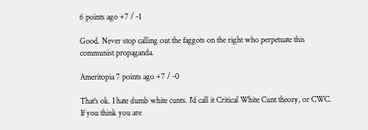6 points ago +7 / -1

Good. Never stop calling out the faggots on the right who perpetuate this communist propaganda.

Ameritopia 7 points ago +7 / -0

That's ok. I hate dumb white cunts. I'd call it Critical White Cunt theory, or CWC. If you think you are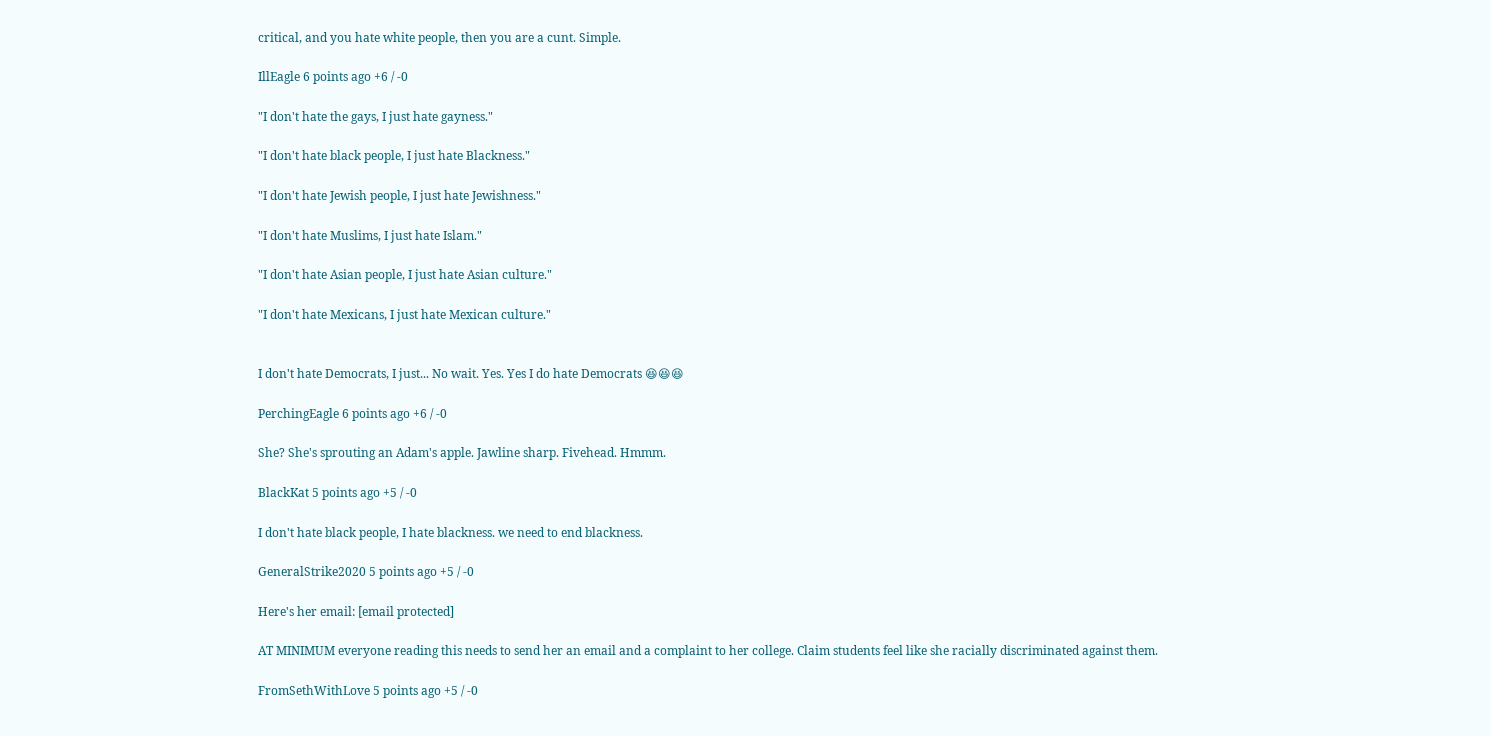critical, and you hate white people, then you are a cunt. Simple.

IllEagle 6 points ago +6 / -0

"I don't hate the gays, I just hate gayness."

"I don't hate black people, I just hate Blackness."

"I don't hate Jewish people, I just hate Jewishness."

"I don't hate Muslims, I just hate Islam."

"I don't hate Asian people, I just hate Asian culture."

"I don't hate Mexicans, I just hate Mexican culture."


I don't hate Democrats, I just... No wait. Yes. Yes I do hate Democrats 😆😆😆

PerchingEagle 6 points ago +6 / -0

She? She's sprouting an Adam's apple. Jawline sharp. Fivehead. Hmmm.

BlackKat 5 points ago +5 / -0

I don't hate black people, I hate blackness. we need to end blackness.

GeneralStrike2020 5 points ago +5 / -0

Here's her email: [email protected]

AT MINIMUM everyone reading this needs to send her an email and a complaint to her college. Claim students feel like she racially discriminated against them.

FromSethWithLove 5 points ago +5 / -0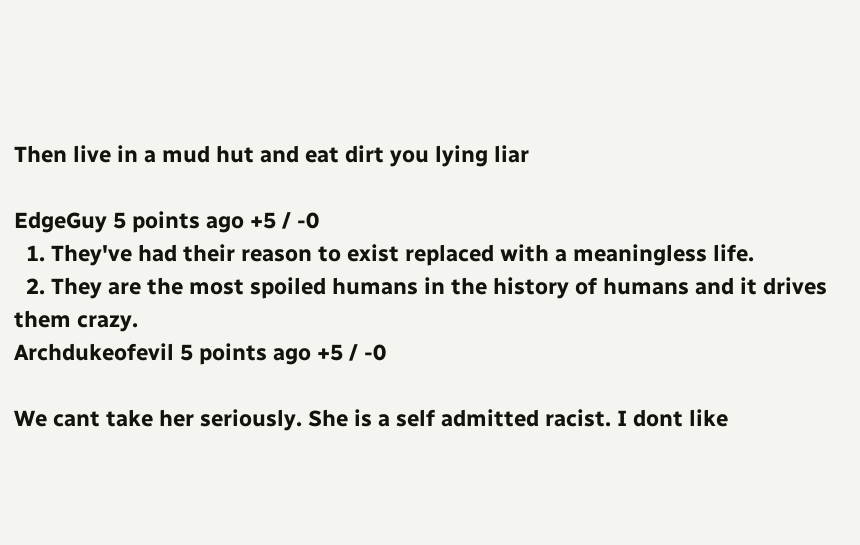Then live in a mud hut and eat dirt you lying liar

EdgeGuy 5 points ago +5 / -0
  1. They've had their reason to exist replaced with a meaningless life.
  2. They are the most spoiled humans in the history of humans and it drives them crazy.
Archdukeofevil 5 points ago +5 / -0

We cant take her seriously. She is a self admitted racist. I dont like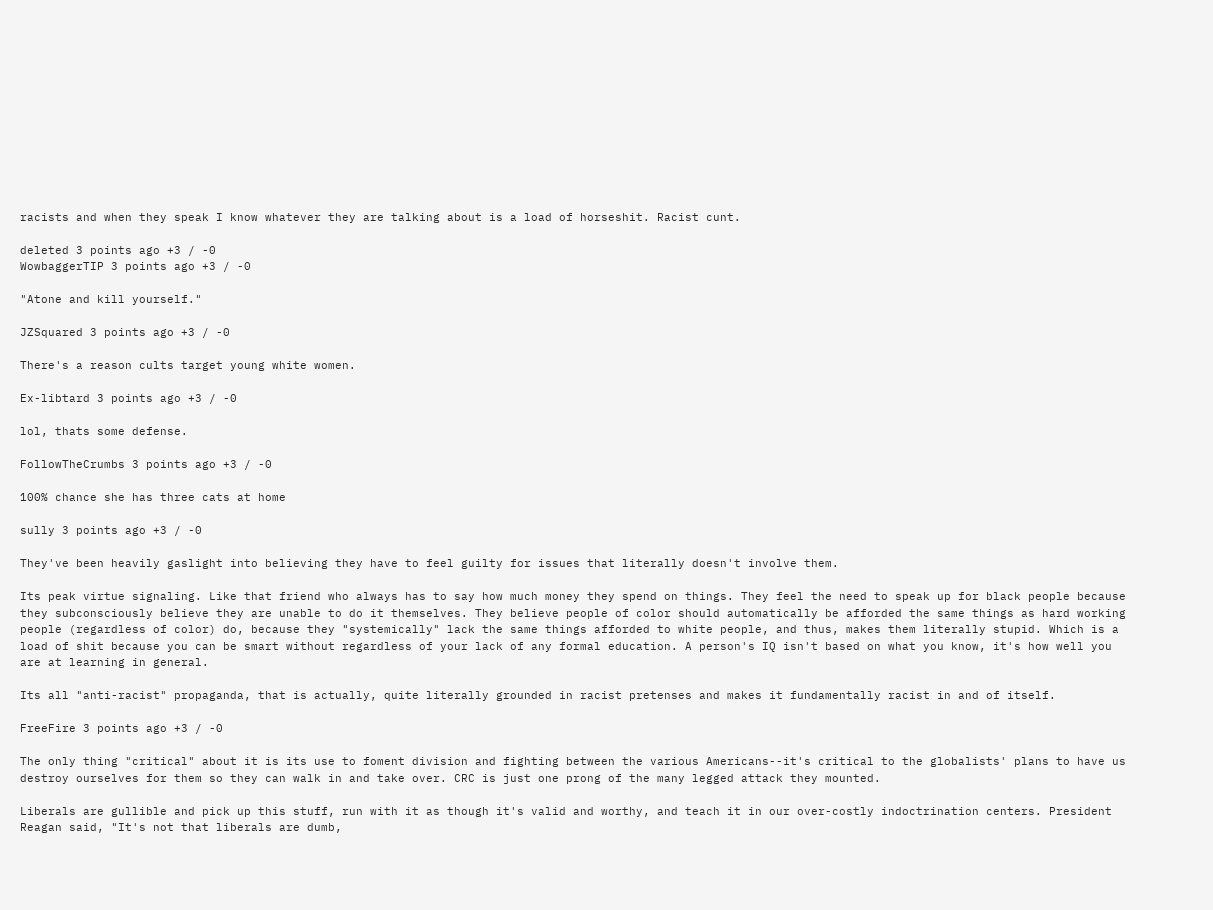racists and when they speak I know whatever they are talking about is a load of horseshit. Racist cunt.

deleted 3 points ago +3 / -0
WowbaggerTIP 3 points ago +3 / -0

"Atone and kill yourself."

JZSquared 3 points ago +3 / -0

There's a reason cults target young white women.

Ex-libtard 3 points ago +3 / -0

lol, thats some defense.

FollowTheCrumbs 3 points ago +3 / -0

100% chance she has three cats at home

sully 3 points ago +3 / -0

They've been heavily gaslight into believing they have to feel guilty for issues that literally doesn't involve them.

Its peak virtue signaling. Like that friend who always has to say how much money they spend on things. They feel the need to speak up for black people because they subconsciously believe they are unable to do it themselves. They believe people of color should automatically be afforded the same things as hard working people (regardless of color) do, because they "systemically" lack the same things afforded to white people, and thus, makes them literally stupid. Which is a load of shit because you can be smart without regardless of your lack of any formal education. A person's IQ isn't based on what you know, it's how well you are at learning in general.

Its all "anti-racist" propaganda, that is actually, quite literally grounded in racist pretenses and makes it fundamentally racist in and of itself.

FreeFire 3 points ago +3 / -0

The only thing "critical" about it is its use to foment division and fighting between the various Americans--it's critical to the globalists' plans to have us destroy ourselves for them so they can walk in and take over. CRC is just one prong of the many legged attack they mounted.

Liberals are gullible and pick up this stuff, run with it as though it's valid and worthy, and teach it in our over-costly indoctrination centers. President Reagan said, "It's not that liberals are dumb,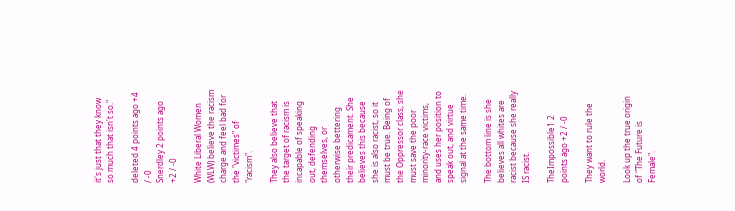it's just that they know so much that isn't so."

deleted 4 points ago +4 / -0
Snerdley 2 points ago +2 / -0

White Liberal Women (WLW) believe the racism charge and feel bad for the "victimes" of "racism".

They also believe that the target of racism is incapable of speaking out, defending themselves, or otherwise bettering their predicament. She believes this because she is also racist, so it must be true. Being of the Oppressor class, she must save the poor minority-race victims, and uses her position to speak out, and virtue signal at the same time.

The bottom line is she believes all whites are racist because she really IS racist.

TheImpossible1 2 points ago +2 / -0

They want to rule the world.

Look up the true origin of "The Future is Female".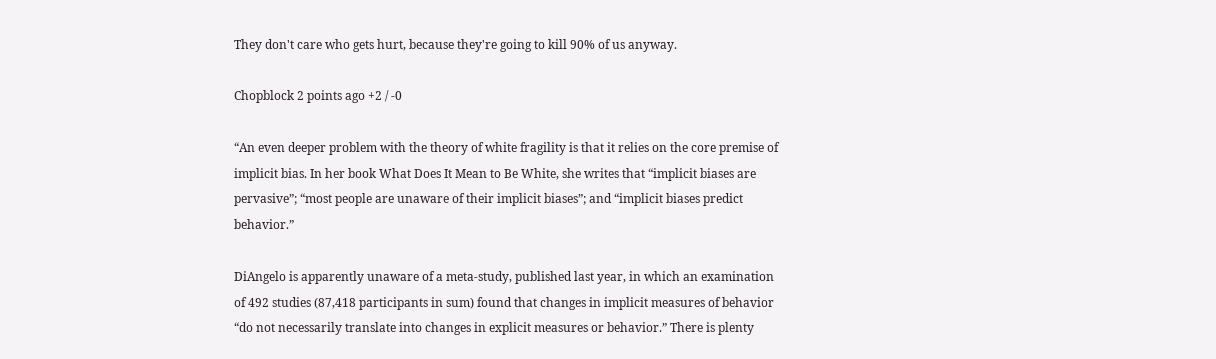They don't care who gets hurt, because they're going to kill 90% of us anyway.

Chopblock 2 points ago +2 / -0

“An even deeper problem with the theory of white fragility is that it relies on the core premise of implicit bias. In her book What Does It Mean to Be White, she writes that “implicit biases are pervasive”; “most people are unaware of their implicit biases”; and “implicit biases predict behavior.”

DiAngelo is apparently unaware of a meta-study, published last year, in which an examination of 492 studies (87,418 participants in sum) found that changes in implicit measures of behavior “do not necessarily translate into changes in explicit measures or behavior.” There is plenty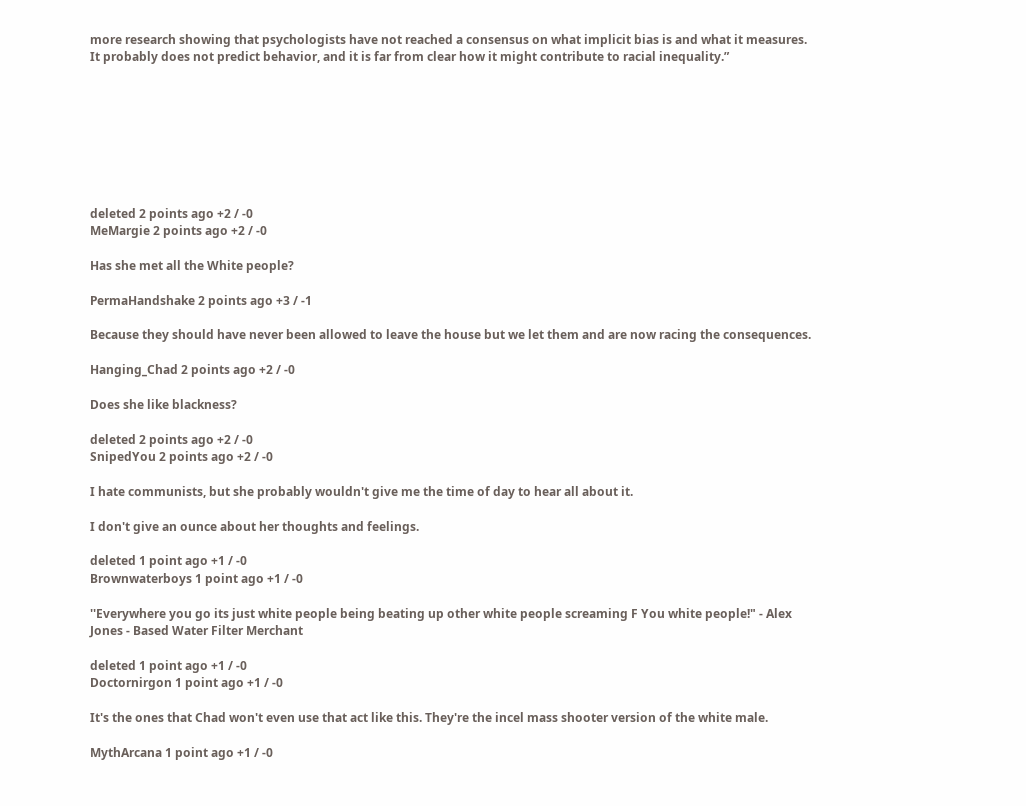more research showing that psychologists have not reached a consensus on what implicit bias is and what it measures. It probably does not predict behavior, and it is far from clear how it might contribute to racial inequality.”








deleted 2 points ago +2 / -0
MeMargie 2 points ago +2 / -0

Has she met all the White people?

PermaHandshake 2 points ago +3 / -1

Because they should have never been allowed to leave the house but we let them and are now racing the consequences.

Hanging_Chad 2 points ago +2 / -0

Does she like blackness?

deleted 2 points ago +2 / -0
SnipedYou 2 points ago +2 / -0

I hate communists, but she probably wouldn't give me the time of day to hear all about it.

I don't give an ounce about her thoughts and feelings.

deleted 1 point ago +1 / -0
Brownwaterboys 1 point ago +1 / -0

''Everywhere you go its just white people being beating up other white people screaming F You white people!" - Alex Jones - Based Water Filter Merchant

deleted 1 point ago +1 / -0
Doctornirgon 1 point ago +1 / -0

It's the ones that Chad won't even use that act like this. They're the incel mass shooter version of the white male.

MythArcana 1 point ago +1 / -0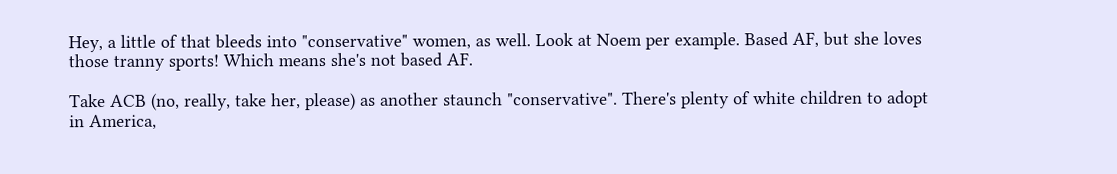Hey, a little of that bleeds into "conservative" women, as well. Look at Noem per example. Based AF, but she loves those tranny sports! Which means she's not based AF.

Take ACB (no, really, take her, please) as another staunch "conservative". There's plenty of white children to adopt in America,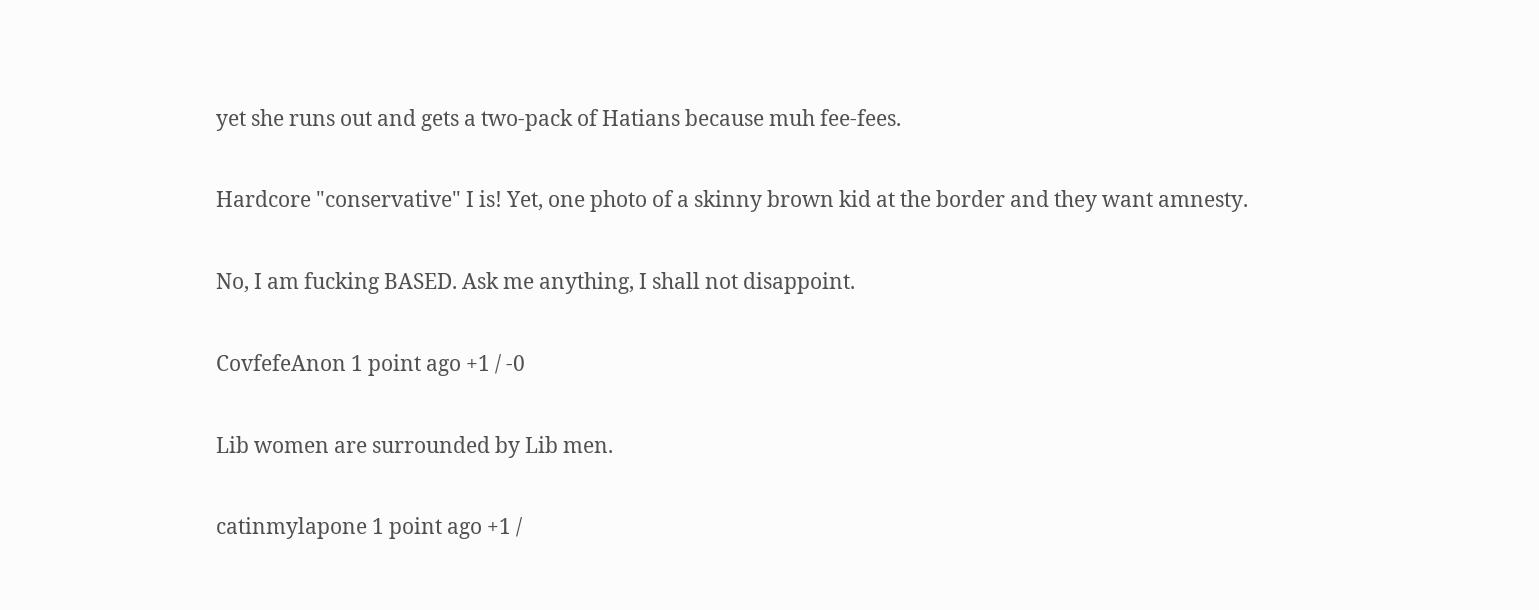yet she runs out and gets a two-pack of Hatians because muh fee-fees.

Hardcore "conservative" I is! Yet, one photo of a skinny brown kid at the border and they want amnesty.

No, I am fucking BASED. Ask me anything, I shall not disappoint.

CovfefeAnon 1 point ago +1 / -0

Lib women are surrounded by Lib men.

catinmylapone 1 point ago +1 /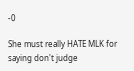-0

She must really HATE MLK for saying don't judge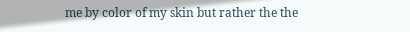me by color of my skin but rather the the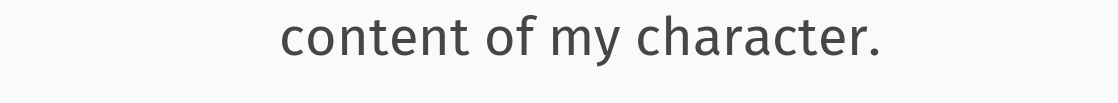content of my character.